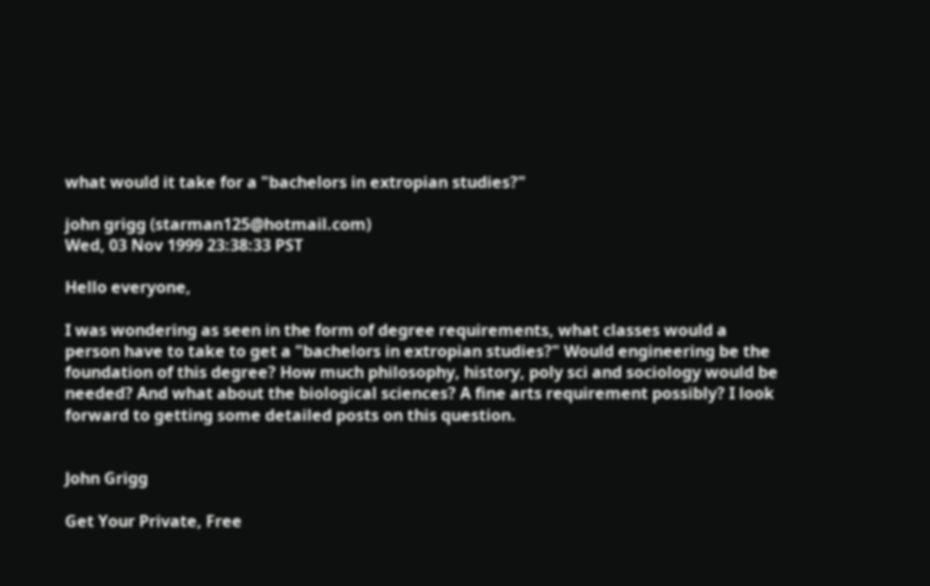what would it take for a "bachelors in extropian studies?"

john grigg (starman125@hotmail.com)
Wed, 03 Nov 1999 23:38:33 PST

Hello everyone,

I was wondering as seen in the form of degree requirements, what classes would a person have to take to get a "bachelors in extropian studies?" Would engineering be the foundation of this degree? How much philosophy, history, poly sci and sociology would be needed? And what about the biological sciences? A fine arts requirement possibly? I look forward to getting some detailed posts on this question.


John Grigg

Get Your Private, Free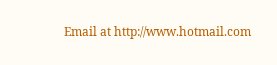Email at http://www.hotmail.com